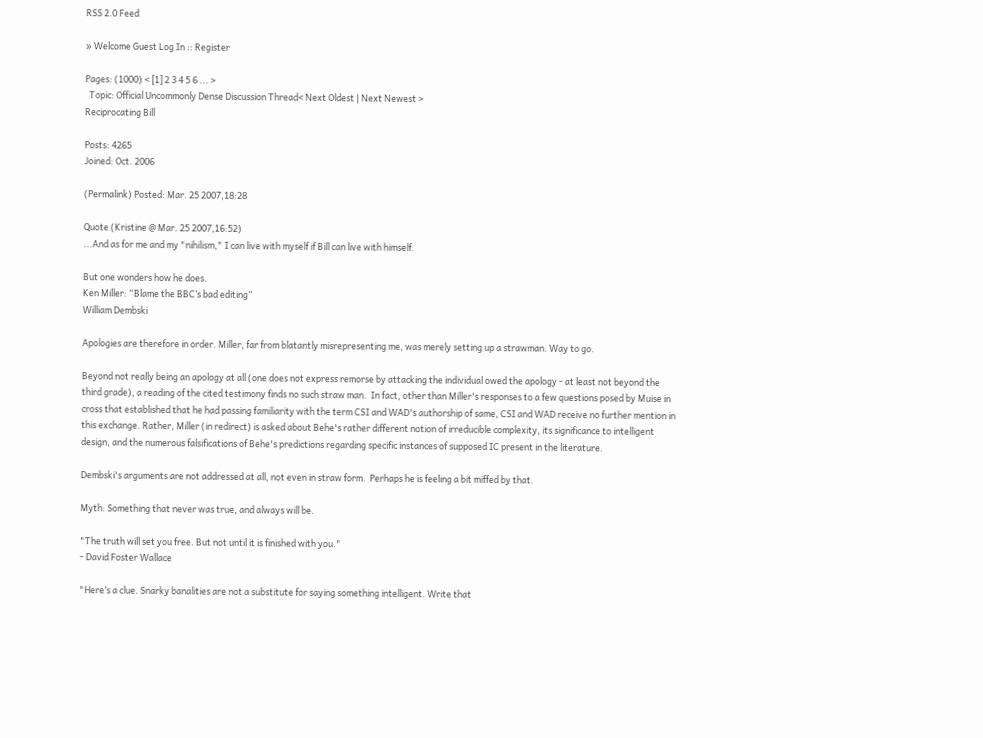RSS 2.0 Feed

» Welcome Guest Log In :: Register

Pages: (1000) < [1] 2 3 4 5 6 ... >
  Topic: Official Uncommonly Dense Discussion Thread< Next Oldest | Next Newest >
Reciprocating Bill

Posts: 4265
Joined: Oct. 2006

(Permalink) Posted: Mar. 25 2007,18:28

Quote (Kristine @ Mar. 25 2007,16:52)
...And as for me and my "nihilism," I can live with myself if Bill can live with himself.

But one wonders how he does.
Ken Miller: “Blame the BBC’s bad editing”
William Dembski

Apologies are therefore in order. Miller, far from blatantly misrepresenting me, was merely setting up a strawman. Way to go.

Beyond not really being an apology at all (one does not express remorse by attacking the individual owed the apology - at least not beyond the third grade), a reading of the cited testimony finds no such straw man.  In fact, other than Miller's responses to a few questions posed by Muise in cross that established that he had passing familiarity with the term CSI and WAD's authorship of same, CSI and WAD receive no further mention in this exchange. Rather, Miller (in redirect) is asked about Behe's rather different notion of irreducible complexity, its significance to intelligent design, and the numerous falsifications of Behe's predictions regarding specific instances of supposed IC present in the literature.

Dembski's arguments are not addressed at all, not even in straw form.  Perhaps he is feeling a bit miffed by that.

Myth: Something that never was true, and always will be.

"The truth will set you free. But not until it is finished with you."
- David Foster Wallace

"Here’s a clue. Snarky banalities are not a substitute for saying something intelligent. Write that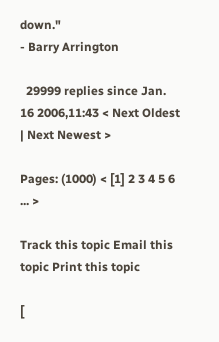down."
- Barry Arrington

  29999 replies since Jan. 16 2006,11:43 < Next Oldest | Next Newest >

Pages: (1000) < [1] 2 3 4 5 6 ... >

Track this topic Email this topic Print this topic

[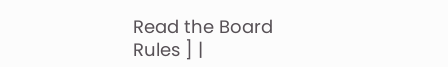Read the Board Rules ] |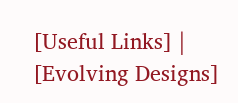[Useful Links] | [Evolving Designs]